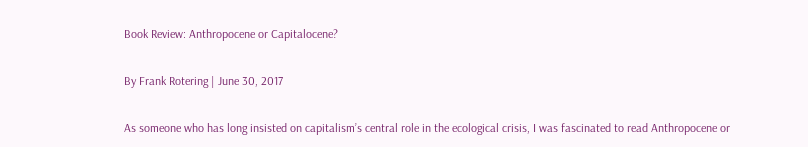Book Review: Anthropocene or Capitalocene?

By Frank Rotering | June 30, 2017

As someone who has long insisted on capitalism’s central role in the ecological crisis, I was fascinated to read Anthropocene or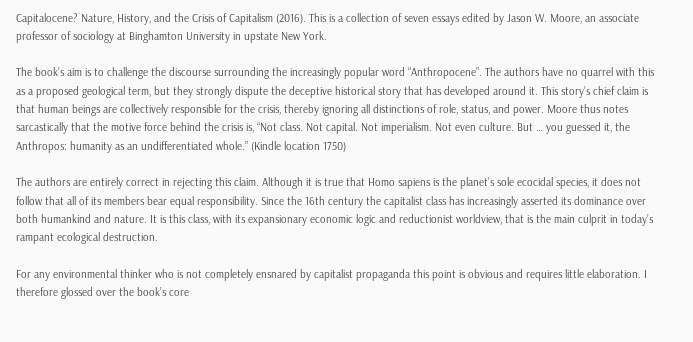Capitalocene? Nature, History, and the Crisis of Capitalism (2016). This is a collection of seven essays edited by Jason W. Moore, an associate professor of sociology at Binghamton University in upstate New York.

The book’s aim is to challenge the discourse surrounding the increasingly popular word “Anthropocene”. The authors have no quarrel with this as a proposed geological term, but they strongly dispute the deceptive historical story that has developed around it. This story’s chief claim is that human beings are collectively responsible for the crisis, thereby ignoring all distinctions of role, status, and power. Moore thus notes sarcastically that the motive force behind the crisis is, “Not class. Not capital. Not imperialism. Not even culture. But … you guessed it, the Anthropos: humanity as an undifferentiated whole.” (Kindle location 1750)

The authors are entirely correct in rejecting this claim. Although it is true that Homo sapiens is the planet’s sole ecocidal species, it does not follow that all of its members bear equal responsibility. Since the 16th century the capitalist class has increasingly asserted its dominance over both humankind and nature. It is this class, with its expansionary economic logic and reductionist worldview, that is the main culprit in today’s rampant ecological destruction.

For any environmental thinker who is not completely ensnared by capitalist propaganda this point is obvious and requires little elaboration. I therefore glossed over the book’s core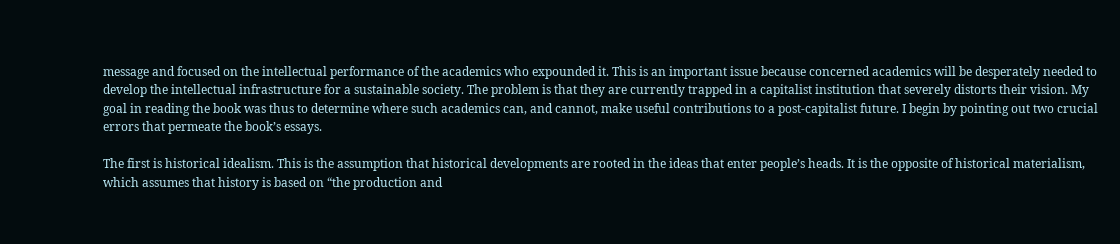message and focused on the intellectual performance of the academics who expounded it. This is an important issue because concerned academics will be desperately needed to develop the intellectual infrastructure for a sustainable society. The problem is that they are currently trapped in a capitalist institution that severely distorts their vision. My goal in reading the book was thus to determine where such academics can, and cannot, make useful contributions to a post-capitalist future. I begin by pointing out two crucial errors that permeate the book’s essays.

The first is historical idealism. This is the assumption that historical developments are rooted in the ideas that enter people’s heads. It is the opposite of historical materialism, which assumes that history is based on “the production and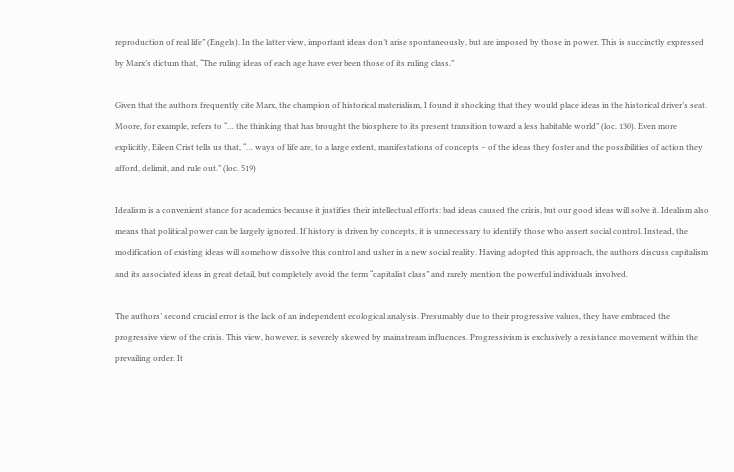reproduction of real life” (Engels). In the latter view, important ideas don’t arise spontaneously, but are imposed by those in power. This is succinctly expressed by Marx’s dictum that, “The ruling ideas of each age have ever been those of its ruling class.”

Given that the authors frequently cite Marx, the champion of historical materialism, I found it shocking that they would place ideas in the historical driver’s seat. Moore, for example, refers to “… the thinking that has brought the biosphere to its present transition toward a less habitable world” (loc. 130). Even more explicitly, Eileen Crist tells us that, “… ways of life are, to a large extent, manifestations of concepts – of the ideas they foster and the possibilities of action they afford, delimit, and rule out.” (loc. 519)

Idealism is a convenient stance for academics because it justifies their intellectual efforts: bad ideas caused the crisis, but our good ideas will solve it. Idealism also means that political power can be largely ignored. If history is driven by concepts, it is unnecessary to identify those who assert social control. Instead, the modification of existing ideas will somehow dissolve this control and usher in a new social reality. Having adopted this approach, the authors discuss capitalism and its associated ideas in great detail, but completely avoid the term “capitalist class” and rarely mention the powerful individuals involved.

The authors’ second crucial error is the lack of an independent ecological analysis. Presumably due to their progressive values, they have embraced the progressive view of the crisis. This view, however, is severely skewed by mainstream influences. Progressivism is exclusively a resistance movement within the prevailing order. It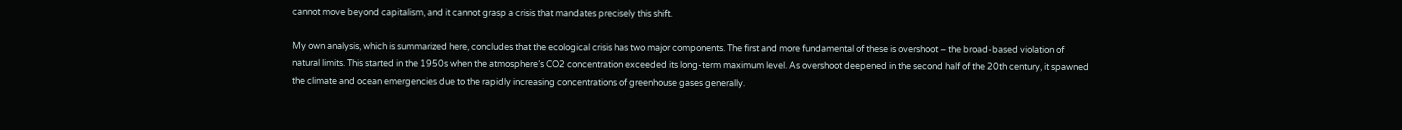cannot move beyond capitalism, and it cannot grasp a crisis that mandates precisely this shift.

My own analysis, which is summarized here, concludes that the ecological crisis has two major components. The first and more fundamental of these is overshoot – the broad-based violation of natural limits. This started in the 1950s when the atmosphere’s CO2 concentration exceeded its long-term maximum level. As overshoot deepened in the second half of the 20th century, it spawned the climate and ocean emergencies due to the rapidly increasing concentrations of greenhouse gases generally.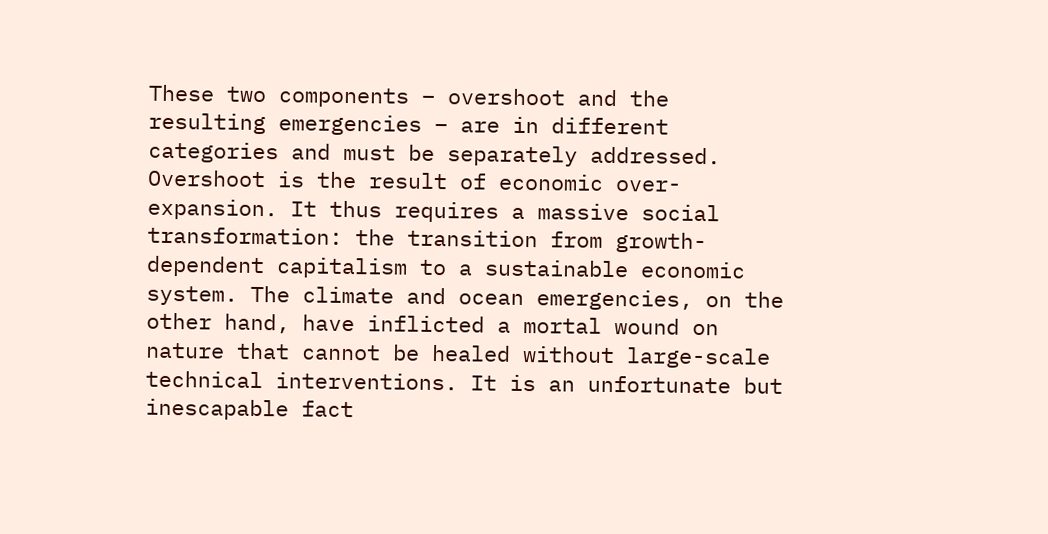These two components – overshoot and the resulting emergencies – are in different categories and must be separately addressed. Overshoot is the result of economic over-expansion. It thus requires a massive social transformation: the transition from growth-dependent capitalism to a sustainable economic system. The climate and ocean emergencies, on the other hand, have inflicted a mortal wound on nature that cannot be healed without large-scale technical interventions. It is an unfortunate but inescapable fact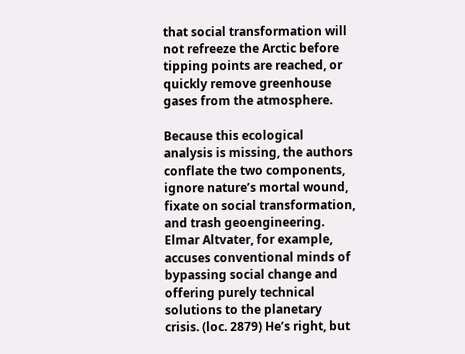that social transformation will not refreeze the Arctic before tipping points are reached, or quickly remove greenhouse gases from the atmosphere.

Because this ecological analysis is missing, the authors conflate the two components, ignore nature’s mortal wound, fixate on social transformation, and trash geoengineering. Elmar Altvater, for example, accuses conventional minds of bypassing social change and offering purely technical solutions to the planetary crisis. (loc. 2879) He’s right, but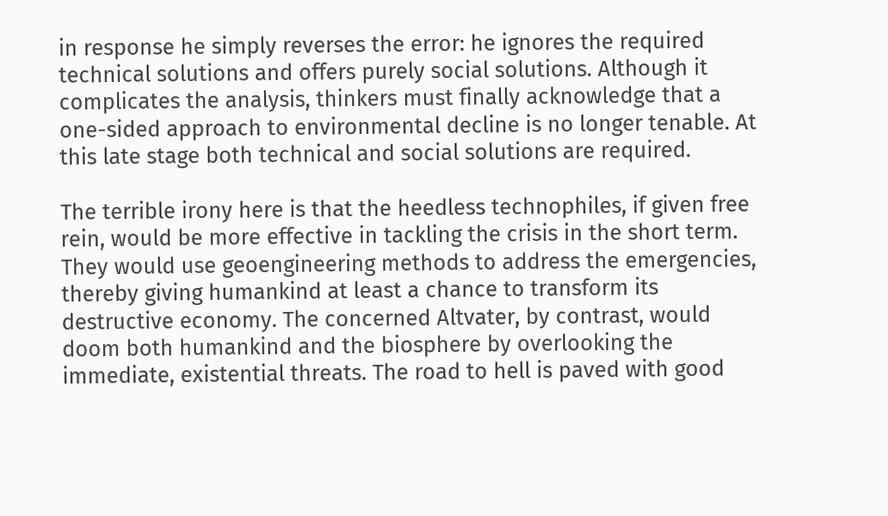in response he simply reverses the error: he ignores the required technical solutions and offers purely social solutions. Although it complicates the analysis, thinkers must finally acknowledge that a one-sided approach to environmental decline is no longer tenable. At this late stage both technical and social solutions are required.

The terrible irony here is that the heedless technophiles, if given free rein, would be more effective in tackling the crisis in the short term. They would use geoengineering methods to address the emergencies, thereby giving humankind at least a chance to transform its destructive economy. The concerned Altvater, by contrast, would doom both humankind and the biosphere by overlooking the immediate, existential threats. The road to hell is paved with good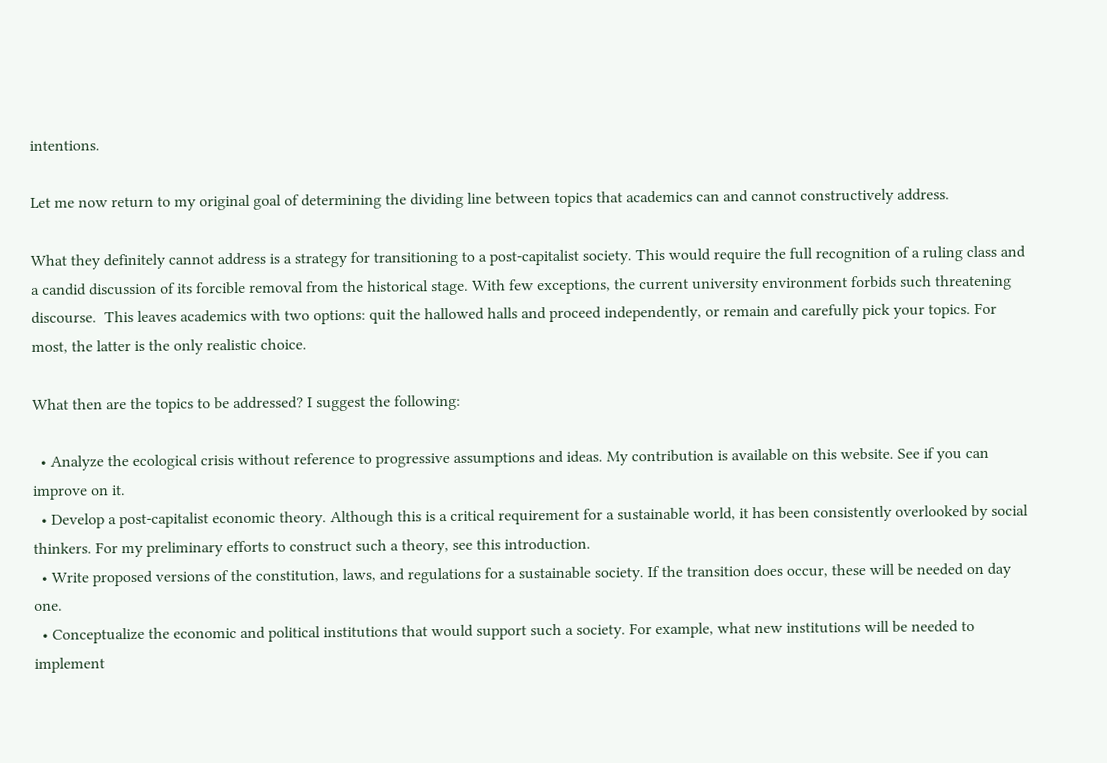intentions.

Let me now return to my original goal of determining the dividing line between topics that academics can and cannot constructively address.

What they definitely cannot address is a strategy for transitioning to a post-capitalist society. This would require the full recognition of a ruling class and a candid discussion of its forcible removal from the historical stage. With few exceptions, the current university environment forbids such threatening discourse.  This leaves academics with two options: quit the hallowed halls and proceed independently, or remain and carefully pick your topics. For most, the latter is the only realistic choice.

What then are the topics to be addressed? I suggest the following:

  • Analyze the ecological crisis without reference to progressive assumptions and ideas. My contribution is available on this website. See if you can improve on it.
  • Develop a post-capitalist economic theory. Although this is a critical requirement for a sustainable world, it has been consistently overlooked by social thinkers. For my preliminary efforts to construct such a theory, see this introduction.
  • Write proposed versions of the constitution, laws, and regulations for a sustainable society. If the transition does occur, these will be needed on day one.
  • Conceptualize the economic and political institutions that would support such a society. For example, what new institutions will be needed to implement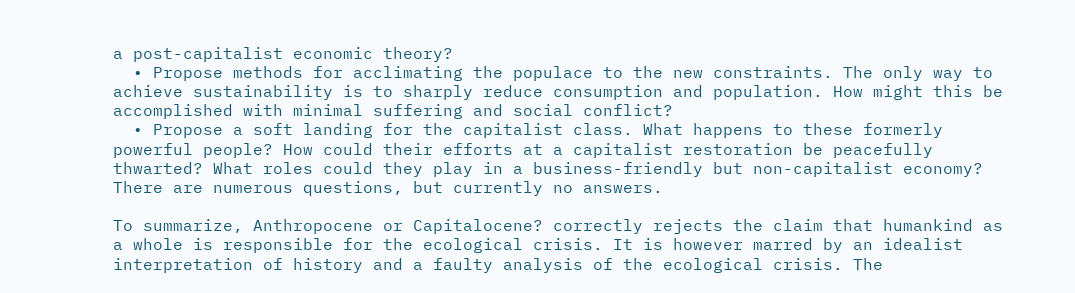a post-capitalist economic theory?
  • Propose methods for acclimating the populace to the new constraints. The only way to achieve sustainability is to sharply reduce consumption and population. How might this be accomplished with minimal suffering and social conflict?
  • Propose a soft landing for the capitalist class. What happens to these formerly powerful people? How could their efforts at a capitalist restoration be peacefully thwarted? What roles could they play in a business-friendly but non-capitalist economy? There are numerous questions, but currently no answers.

To summarize, Anthropocene or Capitalocene? correctly rejects the claim that humankind as a whole is responsible for the ecological crisis. It is however marred by an idealist interpretation of history and a faulty analysis of the ecological crisis. The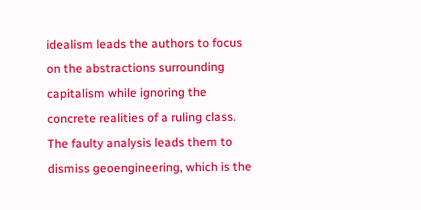idealism leads the authors to focus on the abstractions surrounding capitalism while ignoring the concrete realities of a ruling class. The faulty analysis leads them to dismiss geoengineering, which is the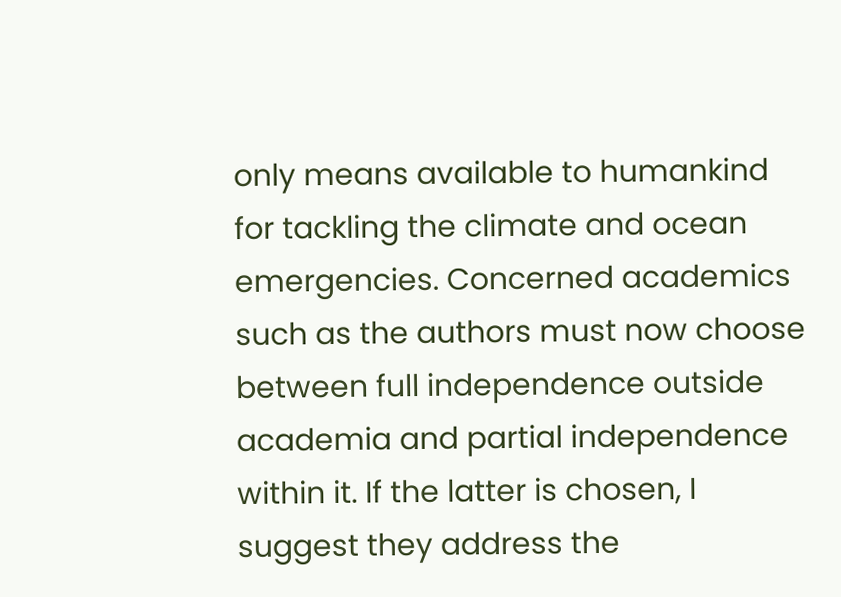only means available to humankind for tackling the climate and ocean emergencies. Concerned academics such as the authors must now choose between full independence outside academia and partial independence within it. If the latter is chosen, I suggest they address the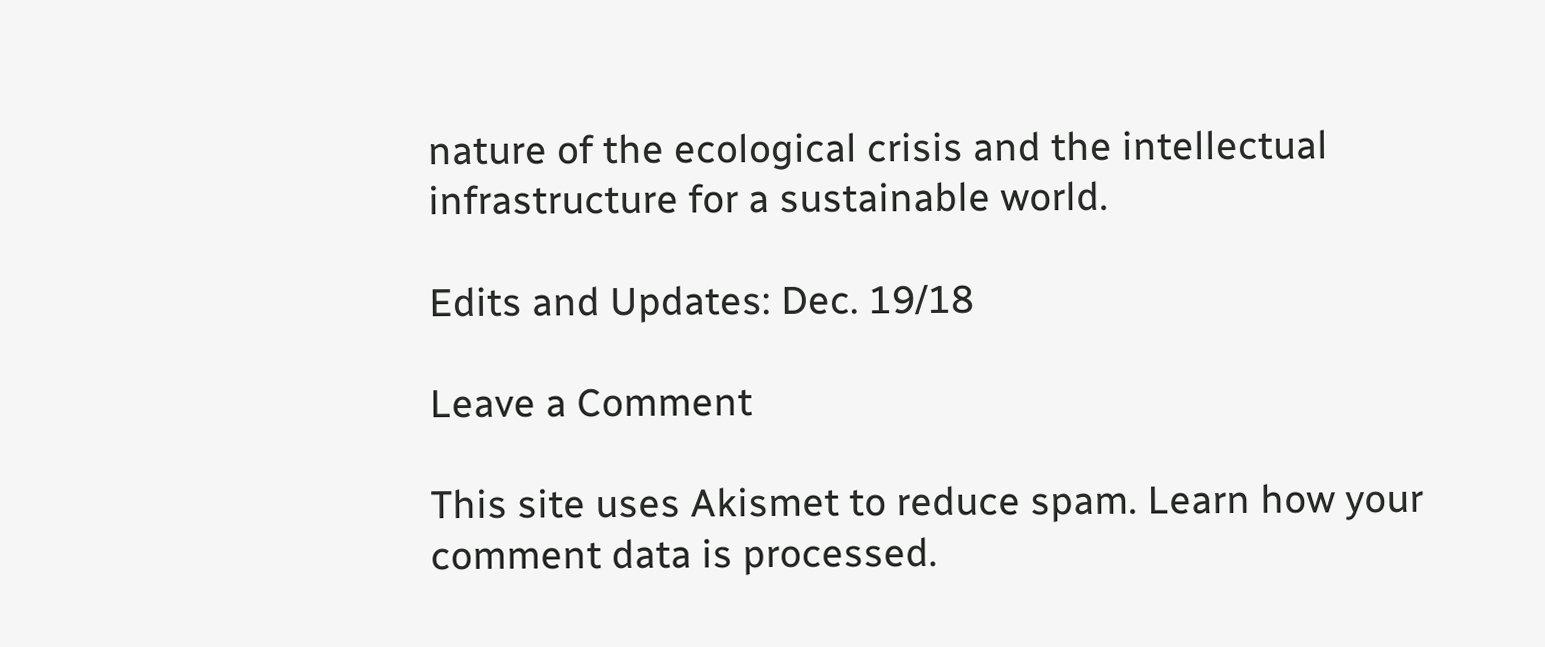nature of the ecological crisis and the intellectual infrastructure for a sustainable world.

Edits and Updates: Dec. 19/18

Leave a Comment

This site uses Akismet to reduce spam. Learn how your comment data is processed.